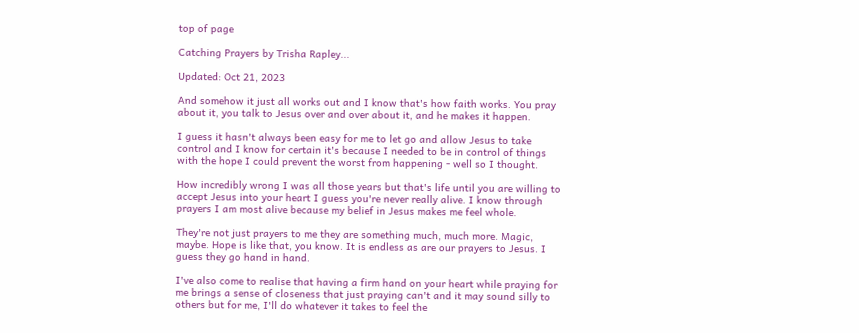top of page

Catching Prayers by Trisha Rapley...

Updated: Oct 21, 2023

And somehow it just all works out and I know that's how faith works. You pray about it, you talk to Jesus over and over about it, and he makes it happen.

I guess it hasn't always been easy for me to let go and allow Jesus to take control and I know for certain it's because I needed to be in control of things with the hope I could prevent the worst from happening - well so I thought.

How incredibly wrong I was all those years but that's life until you are willing to accept Jesus into your heart I guess you're never really alive. I know through prayers I am most alive because my belief in Jesus makes me feel whole.

They're not just prayers to me they are something much, much more. Magic, maybe. Hope is like that, you know. It is endless as are our prayers to Jesus. I guess they go hand in hand.

I've also come to realise that having a firm hand on your heart while praying for me brings a sense of closeness that just praying can't and it may sound silly to others but for me, I'll do whatever it takes to feel the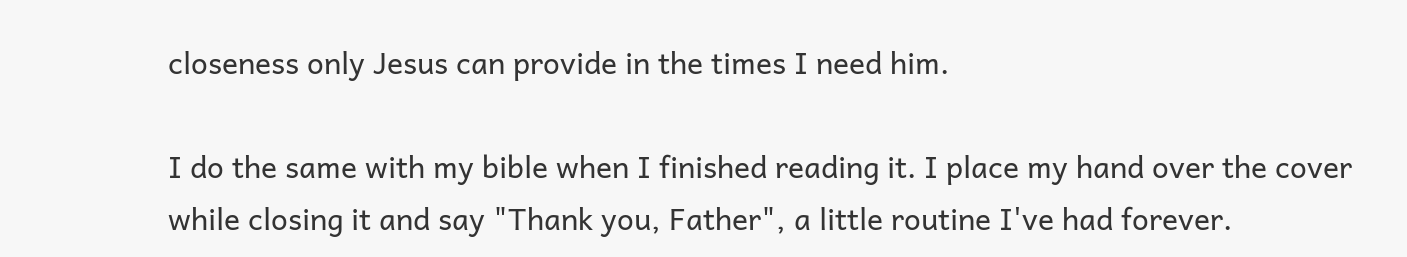closeness only Jesus can provide in the times I need him.

I do the same with my bible when I finished reading it. I place my hand over the cover while closing it and say "Thank you, Father", a little routine I've had forever.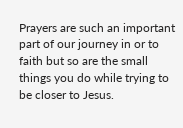Prayers are such an important part of our journey in or to faith but so are the small things you do while trying to be closer to Jesus.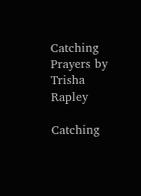Catching Prayers by Trisha Rapley

Catching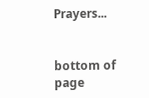Prayers...


bottom of page